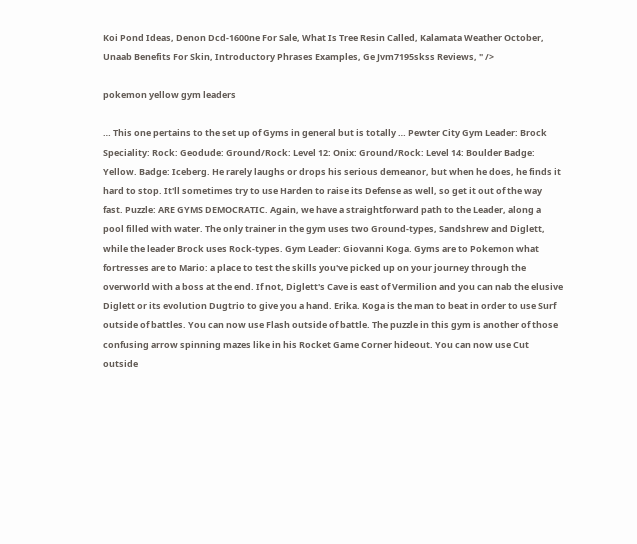Koi Pond Ideas, Denon Dcd-1600ne For Sale, What Is Tree Resin Called, Kalamata Weather October, Unaab Benefits For Skin, Introductory Phrases Examples, Ge Jvm7195skss Reviews, " />

pokemon yellow gym leaders

… This one pertains to the set up of Gyms in general but is totally … Pewter City Gym Leader: Brock Speciality: Rock: Geodude: Ground/Rock: Level 12: Onix: Ground/Rock: Level 14: Boulder Badge: Yellow. Badge: Iceberg. He rarely laughs or drops his serious demeanor, but when he does, he finds it hard to stop. It'll sometimes try to use Harden to raise its Defense as well, so get it out of the way fast. Puzzle: ARE GYMS DEMOCRATIC. Again, we have a straightforward path to the Leader, along a pool filled with water. The only trainer in the gym uses two Ground-types, Sandshrew and Diglett, while the leader Brock uses Rock-types. Gym Leader: Giovanni Koga. Gyms are to Pokemon what fortresses are to Mario: a place to test the skills you've picked up on your journey through the overworld with a boss at the end. If not, Diglett's Cave is east of Vermilion and you can nab the elusive Diglett or its evolution Dugtrio to give you a hand. Erika. Koga is the man to beat in order to use Surf outside of battles. You can now use Flash outside of battle. The puzzle in this gym is another of those confusing arrow spinning mazes like in his Rocket Game Corner hideout. You can now use Cut outside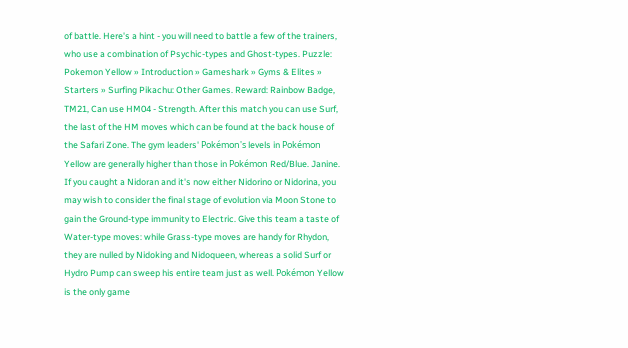of battle. Here's a hint - you will need to battle a few of the trainers, who use a combination of Psychic-types and Ghost-types. Puzzle: Pokemon Yellow » Introduction » Gameshark » Gyms & Elites » Starters » Surfing Pikachu: Other Games. Reward: Rainbow Badge, TM21, Can use HM04 - Strength. After this match you can use Surf, the last of the HM moves which can be found at the back house of the Safari Zone. The gym leaders' Pokémon's levels in Pokémon Yellow are generally higher than those in Pokémon Red/Blue. Janine. If you caught a Nidoran and it's now either Nidorino or Nidorina, you may wish to consider the final stage of evolution via Moon Stone to gain the Ground-type immunity to Electric. Give this team a taste of Water-type moves: while Grass-type moves are handy for Rhydon, they are nulled by Nidoking and Nidoqueen, whereas a solid Surf or Hydro Pump can sweep his entire team just as well. Pokémon Yellow is the only game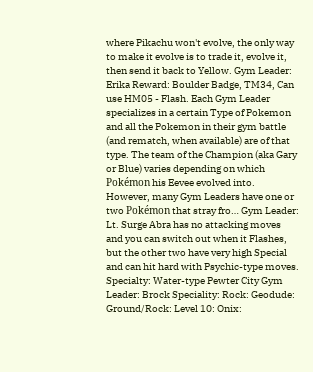where Pikachu won't evolve, the only way to make it evolve is to trade it, evolve it, then send it back to Yellow. Gym Leader: Erika Reward: Boulder Badge, TM34, Can use HM05 - Flash. Each Gym Leader specializes in a certain Type of Pokemon and all the Pokemon in their gym battle (and rematch, when available) are of that type. The team of the Champion (aka Gary or Blue) varies depending on which Pokémon his Eevee evolved into. However, many Gym Leaders have one or two Pokémon that stray fro… Gym Leader: Lt. Surge Abra has no attacking moves and you can switch out when it Flashes, but the other two have very high Special and can hit hard with Psychic-type moves. Specialty: Water-type Pewter City Gym Leader: Brock Speciality: Rock: Geodude: Ground/Rock: Level 10: Onix: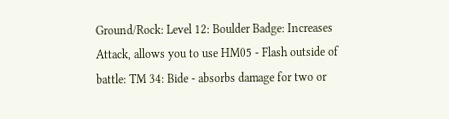Ground/Rock: Level 12: Boulder Badge: Increases Attack, allows you to use HM05 - Flash outside of battle: TM 34: Bide - absorbs damage for two or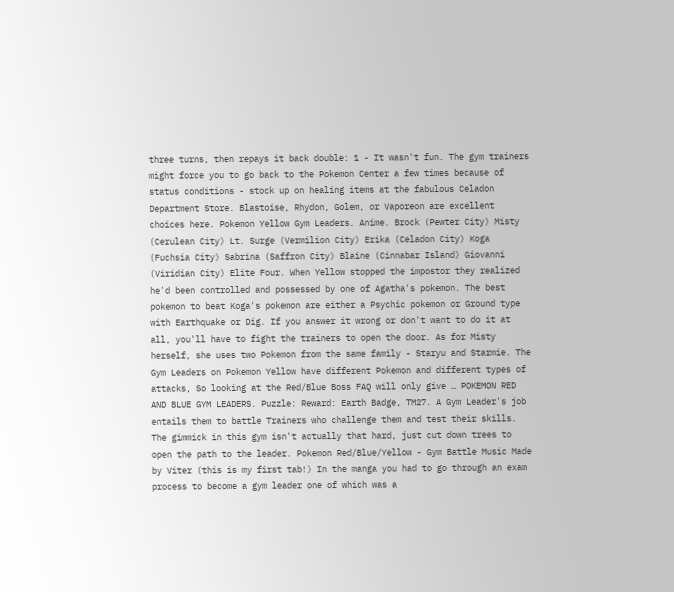three turns, then repays it back double: 1 - It wasn't fun. The gym trainers might force you to go back to the Pokemon Center a few times because of status conditions - stock up on healing items at the fabulous Celadon Department Store. Blastoise, Rhydon, Golem, or Vaporeon are excellent choices here. Pokemon Yellow Gym Leaders. Anime. Brock (Pewter City) Misty (Cerulean City) Lt. Surge (Vermilion City) Erika (Celadon City) Koga (Fuchsia City) Sabrina (Saffron City) Blaine (Cinnabar Island) Giovanni (Viridian City) Elite Four. When Yellow stopped the impostor they realized he'd been controlled and possessed by one of Agatha's pokemon. The best pokemon to beat Koga's pokemon are either a Psychic pokemon or Ground type with Earthquake or Dig. If you answer it wrong or don't want to do it at all, you'll have to fight the trainers to open the door. As for Misty herself, she uses two Pokemon from the same family - Staryu and Starmie. The Gym Leaders on Pokemon Yellow have different Pokemon and different types of attacks, So looking at the Red/Blue Boss FAQ will only give … POKEMON RED AND BLUE GYM LEADERS. Puzzle: Reward: Earth Badge, TM27. A Gym Leader's job entails them to battle Trainers who challenge them and test their skills. The gimmick in this gym isn't actually that hard, just cut down trees to open the path to the leader. Pokemon Red/Blue/Yellow - Gym Battle Music Made by Viter (this is my first tab!) In the manga you had to go through an exam process to become a gym leader one of which was a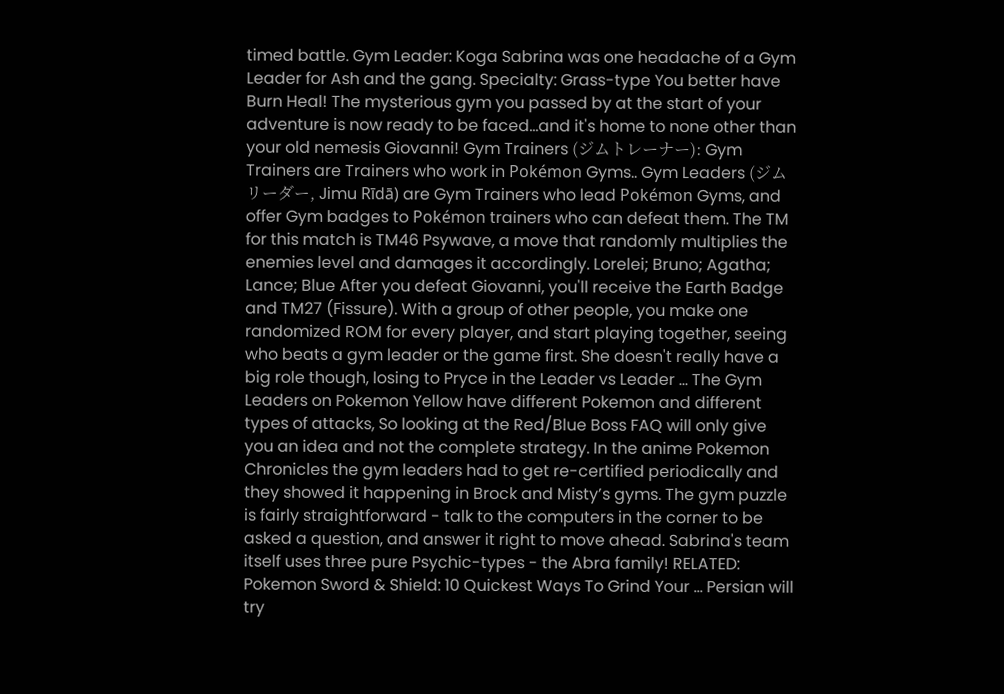timed battle. Gym Leader: Koga Sabrina was one headache of a Gym Leader for Ash and the gang. Specialty: Grass-type You better have Burn Heal! The mysterious gym you passed by at the start of your adventure is now ready to be faced...and it's home to none other than your old nemesis Giovanni! Gym Trainers (ジムトレーナー): Gym Trainers are Trainers who work in Pokémon Gyms.. Gym Leaders (ジムリーダー, Jimu Rīdā) are Gym Trainers who lead Pokémon Gyms, and offer Gym badges to Pokémon trainers who can defeat them. The TM for this match is TM46 Psywave, a move that randomly multiplies the enemies level and damages it accordingly. Lorelei; Bruno; Agatha; Lance; Blue After you defeat Giovanni, you'll receive the Earth Badge and TM27 (Fissure). With a group of other people, you make one randomized ROM for every player, and start playing together, seeing who beats a gym leader or the game first. She doesn't really have a big role though, losing to Pryce in the Leader vs Leader … The Gym Leaders on Pokemon Yellow have different Pokemon and different types of attacks, So looking at the Red/Blue Boss FAQ will only give you an idea and not the complete strategy. In the anime Pokemon Chronicles the gym leaders had to get re-certified periodically and they showed it happening in Brock and Misty’s gyms. The gym puzzle is fairly straightforward - talk to the computers in the corner to be asked a question, and answer it right to move ahead. Sabrina's team itself uses three pure Psychic-types - the Abra family! RELATED: Pokemon Sword & Shield: 10 Quickest Ways To Grind Your … Persian will try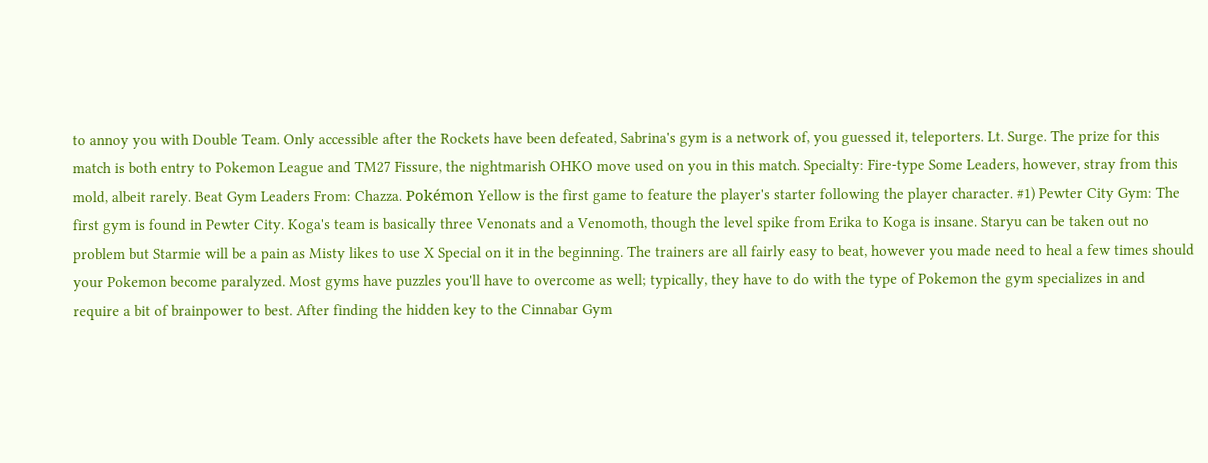to annoy you with Double Team. Only accessible after the Rockets have been defeated, Sabrina's gym is a network of, you guessed it, teleporters. Lt. Surge. The prize for this match is both entry to Pokemon League and TM27 Fissure, the nightmarish OHKO move used on you in this match. Specialty: Fire-type Some Leaders, however, stray from this mold, albeit rarely. Beat Gym Leaders From: Chazza. Pokémon Yellow is the first game to feature the player's starter following the player character. #1) Pewter City Gym: The first gym is found in Pewter City. Koga's team is basically three Venonats and a Venomoth, though the level spike from Erika to Koga is insane. Staryu can be taken out no problem but Starmie will be a pain as Misty likes to use X Special on it in the beginning. The trainers are all fairly easy to beat, however you made need to heal a few times should your Pokemon become paralyzed. Most gyms have puzzles you'll have to overcome as well; typically, they have to do with the type of Pokemon the gym specializes in and require a bit of brainpower to best. After finding the hidden key to the Cinnabar Gym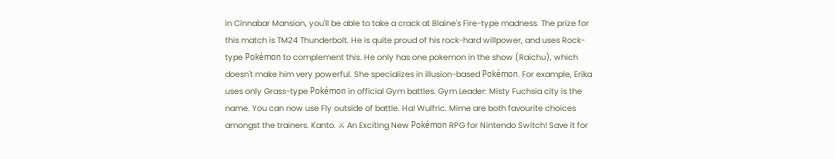in Cinnabar Mansion, you'll be able to take a crack at Blaine's Fire-type madness. The prize for this match is TM24 Thunderbolt. He is quite proud of his rock-hard willpower, and uses Rock-type Pokémon to complement this. He only has one pokemon in the show (Raichu), which doesn't make him very powerful. She specializes in illusion-based Pokémon. For example, Erika uses only Grass-type Pokémon in official Gym battles. Gym Leader: Misty Fuchsia city is the name. You can now use Fly outside of battle. Ha! Wulfric. Mime are both favourite choices amongst the trainers. Kanto. ⚔ An Exciting New Pokémon RPG for Nintendo Switch! Save it for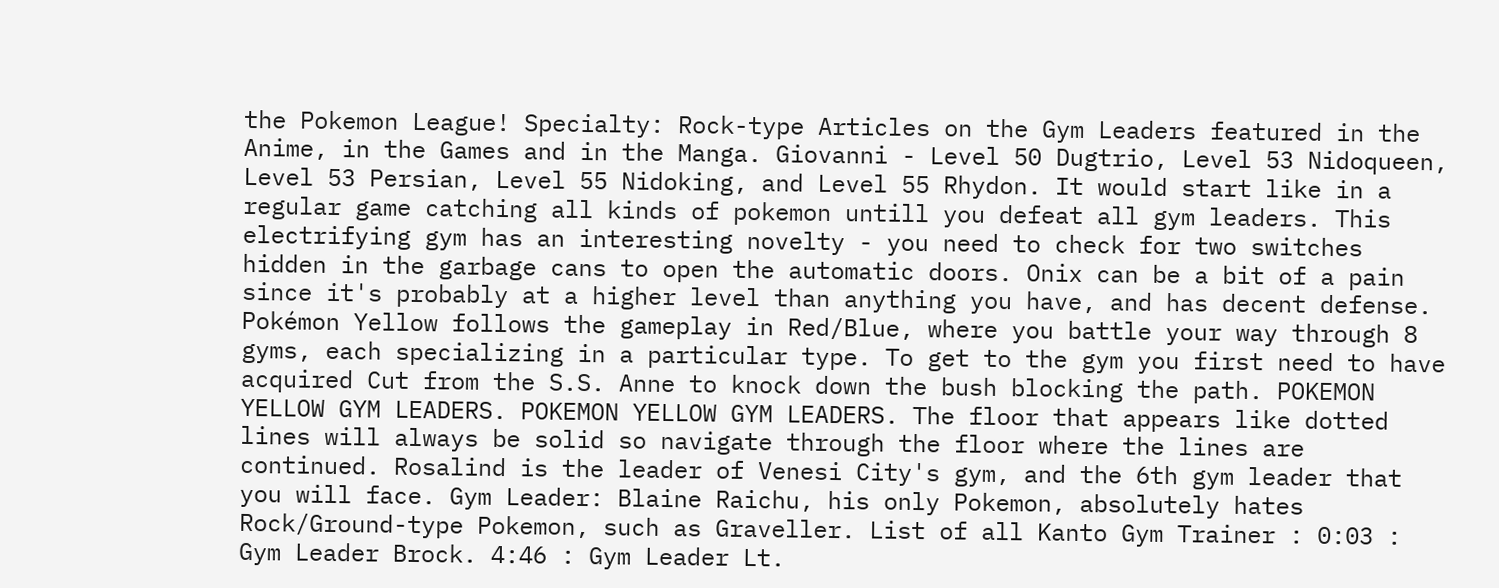the Pokemon League! Specialty: Rock-type Articles on the Gym Leaders featured in the Anime, in the Games and in the Manga. Giovanni - Level 50 Dugtrio, Level 53 Nidoqueen, Level 53 Persian, Level 55 Nidoking, and Level 55 Rhydon. It would start like in a regular game catching all kinds of pokemon untill you defeat all gym leaders. This electrifying gym has an interesting novelty - you need to check for two switches hidden in the garbage cans to open the automatic doors. Onix can be a bit of a pain since it's probably at a higher level than anything you have, and has decent defense. Pokémon Yellow follows the gameplay in Red/Blue, where you battle your way through 8 gyms, each specializing in a particular type. To get to the gym you first need to have acquired Cut from the S.S. Anne to knock down the bush blocking the path. POKEMON YELLOW GYM LEADERS. POKEMON YELLOW GYM LEADERS. The floor that appears like dotted lines will always be solid so navigate through the floor where the lines are continued. Rosalind is the leader of Venesi City's gym, and the 6th gym leader that you will face. Gym Leader: Blaine Raichu, his only Pokemon, absolutely hates Rock/Ground-type Pokemon, such as Graveller. List of all Kanto Gym Trainer : 0:03 : Gym Leader Brock. 4:46 : Gym Leader Lt.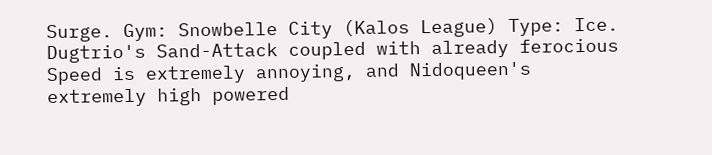Surge. Gym: Snowbelle City (Kalos League) Type: Ice. Dugtrio's Sand-Attack coupled with already ferocious Speed is extremely annoying, and Nidoqueen's extremely high powered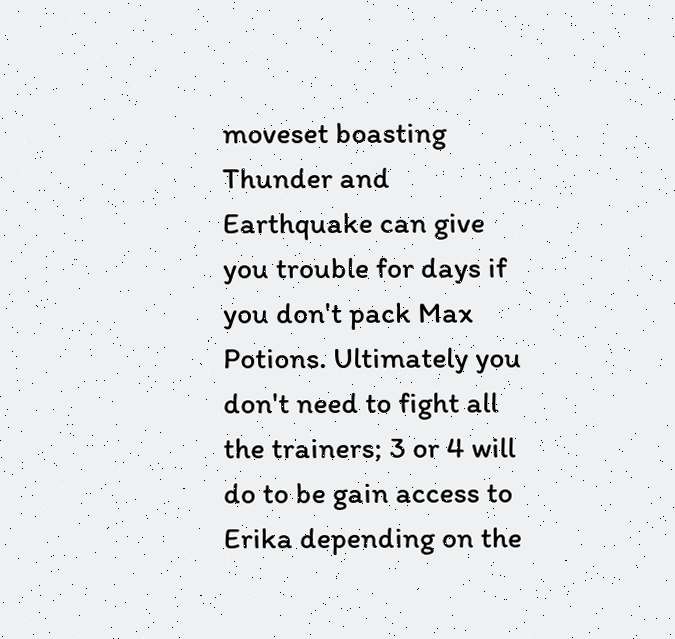moveset boasting Thunder and Earthquake can give you trouble for days if you don't pack Max Potions. Ultimately you don't need to fight all the trainers; 3 or 4 will do to be gain access to Erika depending on the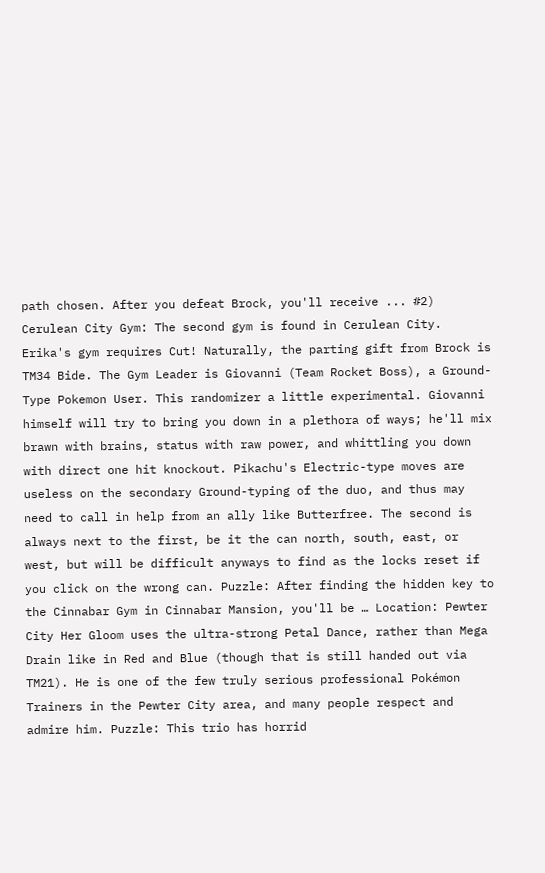path chosen. After you defeat Brock, you'll receive ... #2) Cerulean City Gym: The second gym is found in Cerulean City. Erika's gym requires Cut! Naturally, the parting gift from Brock is TM34 Bide. The Gym Leader is Giovanni (Team Rocket Boss), a Ground-Type Pokemon User. This randomizer a little experimental. Giovanni himself will try to bring you down in a plethora of ways; he'll mix brawn with brains, status with raw power, and whittling you down with direct one hit knockout. Pikachu's Electric-type moves are useless on the secondary Ground-typing of the duo, and thus may need to call in help from an ally like Butterfree. The second is always next to the first, be it the can north, south, east, or west, but will be difficult anyways to find as the locks reset if you click on the wrong can. Puzzle: After finding the hidden key to the Cinnabar Gym in Cinnabar Mansion, you'll be … Location: Pewter City Her Gloom uses the ultra-strong Petal Dance, rather than Mega Drain like in Red and Blue (though that is still handed out via TM21). He is one of the few truly serious professional Pokémon Trainers in the Pewter City area, and many people respect and admire him. Puzzle: This trio has horrid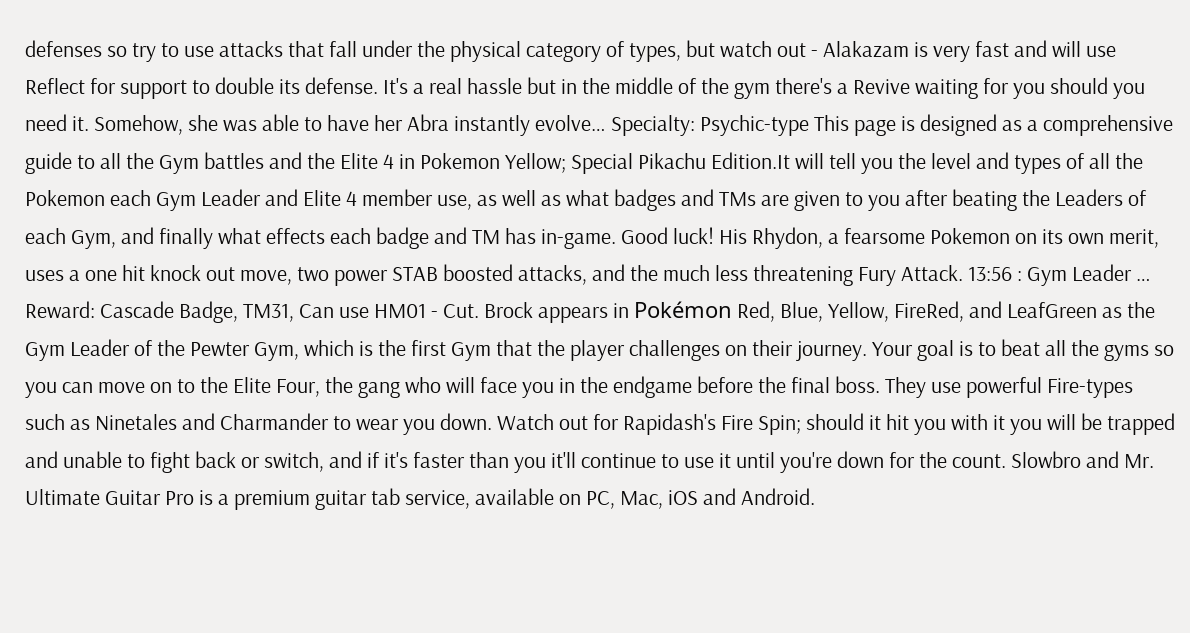defenses so try to use attacks that fall under the physical category of types, but watch out - Alakazam is very fast and will use Reflect for support to double its defense. It's a real hassle but in the middle of the gym there's a Revive waiting for you should you need it. Somehow, she was able to have her Abra instantly evolve… Specialty: Psychic-type This page is designed as a comprehensive guide to all the Gym battles and the Elite 4 in Pokemon Yellow; Special Pikachu Edition.It will tell you the level and types of all the Pokemon each Gym Leader and Elite 4 member use, as well as what badges and TMs are given to you after beating the Leaders of each Gym, and finally what effects each badge and TM has in-game. Good luck! His Rhydon, a fearsome Pokemon on its own merit, uses a one hit knock out move, two power STAB boosted attacks, and the much less threatening Fury Attack. 13:56 : Gym Leader … Reward: Cascade Badge, TM31, Can use HM01 - Cut. Brock appears in Pokémon Red, Blue, Yellow, FireRed, and LeafGreen as the Gym Leader of the Pewter Gym, which is the first Gym that the player challenges on their journey. Your goal is to beat all the gyms so you can move on to the Elite Four, the gang who will face you in the endgame before the final boss. They use powerful Fire-types such as Ninetales and Charmander to wear you down. Watch out for Rapidash's Fire Spin; should it hit you with it you will be trapped and unable to fight back or switch, and if it's faster than you it'll continue to use it until you're down for the count. Slowbro and Mr. Ultimate Guitar Pro is a premium guitar tab service, available on PC, Mac, iOS and Android.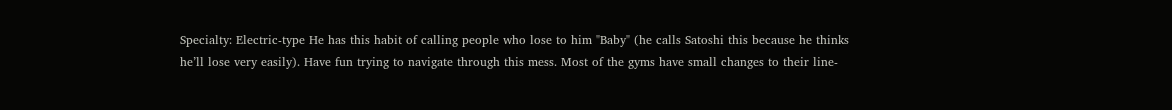Specialty: Electric-type He has this habit of calling people who lose to him "Baby" (he calls Satoshi this because he thinks he’ll lose very easily). Have fun trying to navigate through this mess. Most of the gyms have small changes to their line-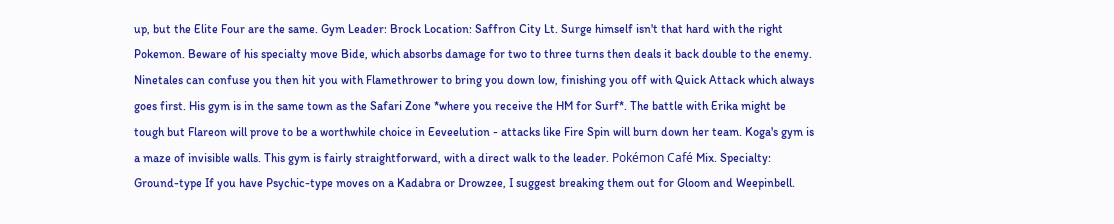up, but the Elite Four are the same. Gym Leader: Brock Location: Saffron City Lt. Surge himself isn't that hard with the right Pokemon. Beware of his specialty move Bide, which absorbs damage for two to three turns then deals it back double to the enemy. Ninetales can confuse you then hit you with Flamethrower to bring you down low, finishing you off with Quick Attack which always goes first. His gym is in the same town as the Safari Zone *where you receive the HM for Surf*. The battle with Erika might be tough but Flareon will prove to be a worthwhile choice in Eeveelution - attacks like Fire Spin will burn down her team. Koga's gym is a maze of invisible walls. This gym is fairly straightforward, with a direct walk to the leader. Pokémon Café Mix. Specialty: Ground-type If you have Psychic-type moves on a Kadabra or Drowzee, I suggest breaking them out for Gloom and Weepinbell.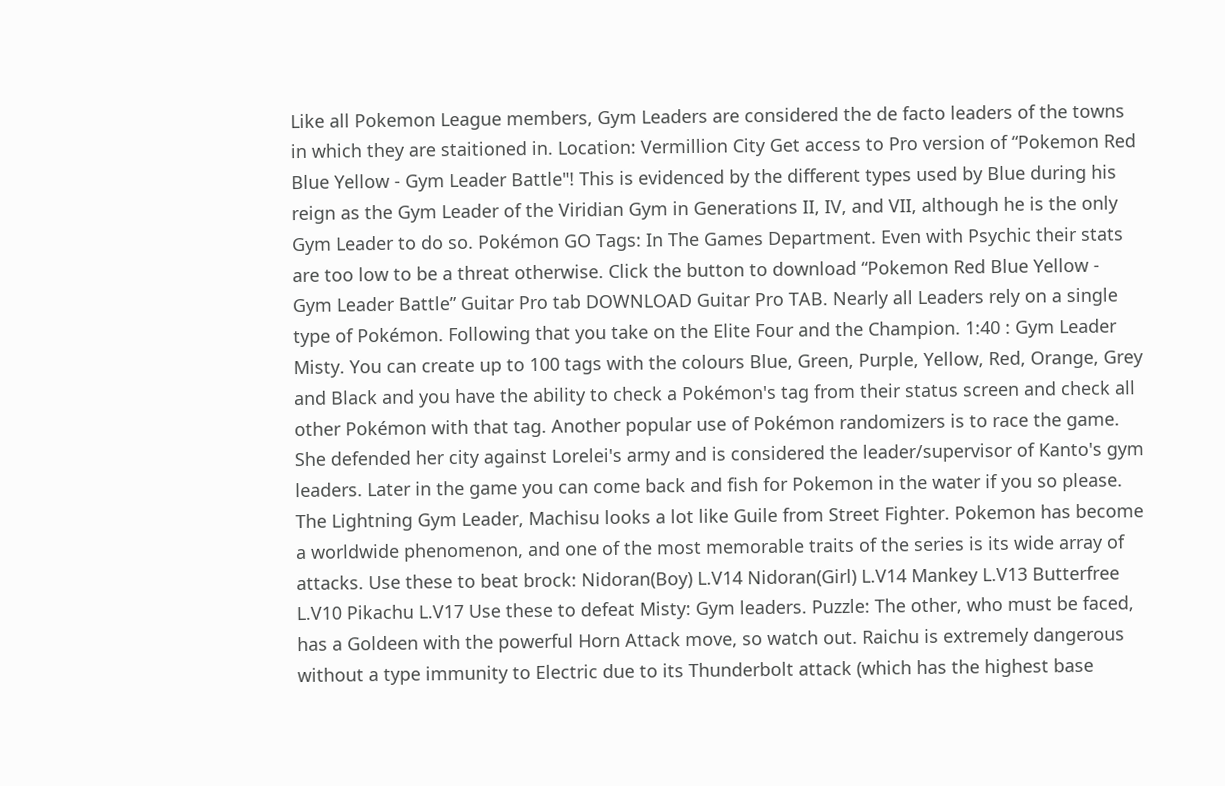Like all Pokemon League members, Gym Leaders are considered the de facto leaders of the towns in which they are staitioned in. Location: Vermillion City Get access to Pro version of “Pokemon Red Blue Yellow - Gym Leader Battle"! This is evidenced by the different types used by Blue during his reign as the Gym Leader of the Viridian Gym in Generations II, IV, and VII, although he is the only Gym Leader to do so. Pokémon GO Tags: In The Games Department. Even with Psychic their stats are too low to be a threat otherwise. Click the button to download “Pokemon Red Blue Yellow - Gym Leader Battle” Guitar Pro tab DOWNLOAD Guitar Pro TAB. Nearly all Leaders rely on a single type of Pokémon. Following that you take on the Elite Four and the Champion. 1:40 : Gym Leader Misty. You can create up to 100 tags with the colours Blue, Green, Purple, Yellow, Red, Orange, Grey and Black and you have the ability to check a Pokémon's tag from their status screen and check all other Pokémon with that tag. Another popular use of Pokémon randomizers is to race the game. She defended her city against Lorelei's army and is considered the leader/supervisor of Kanto's gym leaders. Later in the game you can come back and fish for Pokemon in the water if you so please. The Lightning Gym Leader, Machisu looks a lot like Guile from Street Fighter. Pokemon has become a worldwide phenomenon, and one of the most memorable traits of the series is its wide array of attacks. Use these to beat brock: Nidoran(Boy) L.V14 Nidoran(Girl) L.V14 Mankey L.V13 Butterfree L.V10 Pikachu L.V17 Use these to defeat Misty: Gym leaders. Puzzle: The other, who must be faced, has a Goldeen with the powerful Horn Attack move, so watch out. Raichu is extremely dangerous without a type immunity to Electric due to its Thunderbolt attack (which has the highest base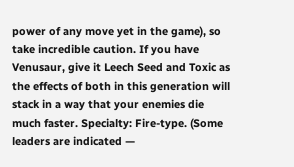power of any move yet in the game), so take incredible caution. If you have Venusaur, give it Leech Seed and Toxic as the effects of both in this generation will stack in a way that your enemies die much faster. Specialty: Fire-type. (Some leaders are indicated —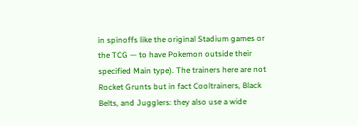in spinoffs like the original Stadium games or the TCG — to have Pokemon outside their specified Main type). The trainers here are not Rocket Grunts but in fact Cooltrainers, Black Belts, and Jugglers: they also use a wide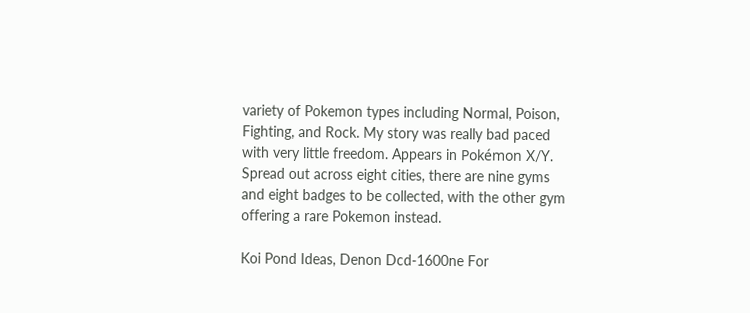variety of Pokemon types including Normal, Poison, Fighting, and Rock. My story was really bad paced with very little freedom. Appears in Pokémon X/Y. Spread out across eight cities, there are nine gyms and eight badges to be collected, with the other gym offering a rare Pokemon instead.

Koi Pond Ideas, Denon Dcd-1600ne For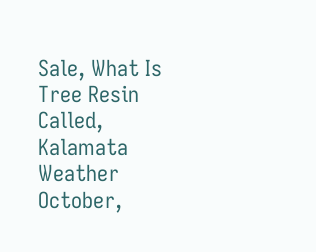Sale, What Is Tree Resin Called, Kalamata Weather October,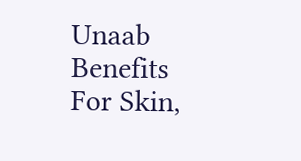Unaab Benefits For Skin,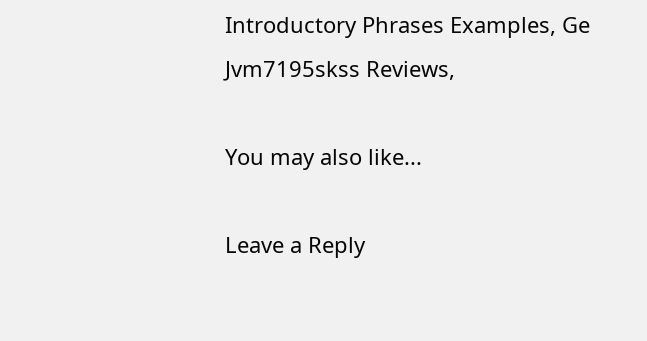Introductory Phrases Examples, Ge Jvm7195skss Reviews,

You may also like...

Leave a Reply